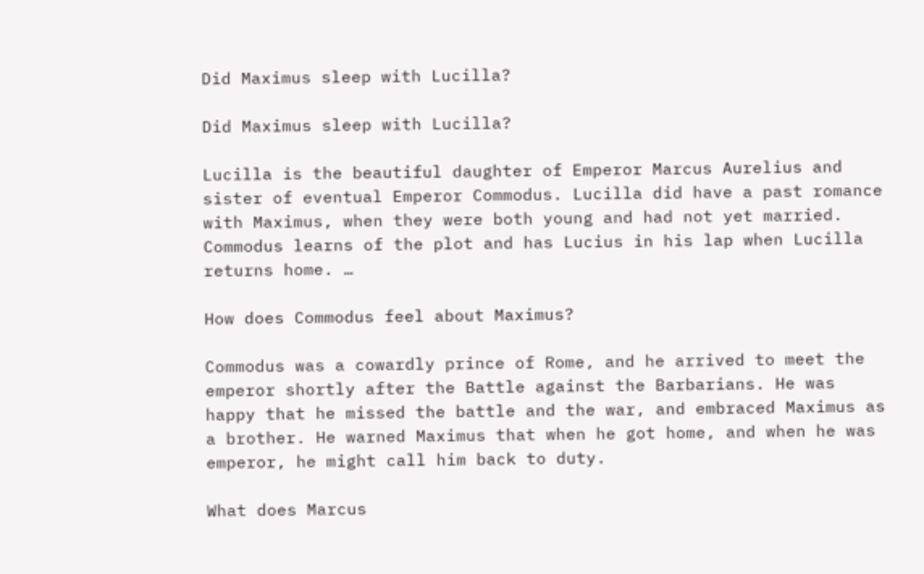Did Maximus sleep with Lucilla?

Did Maximus sleep with Lucilla?

Lucilla is the beautiful daughter of Emperor Marcus Aurelius and sister of eventual Emperor Commodus. Lucilla did have a past romance with Maximus, when they were both young and had not yet married. Commodus learns of the plot and has Lucius in his lap when Lucilla returns home. …

How does Commodus feel about Maximus?

Commodus was a cowardly prince of Rome, and he arrived to meet the emperor shortly after the Battle against the Barbarians. He was happy that he missed the battle and the war, and embraced Maximus as a brother. He warned Maximus that when he got home, and when he was emperor, he might call him back to duty.

What does Marcus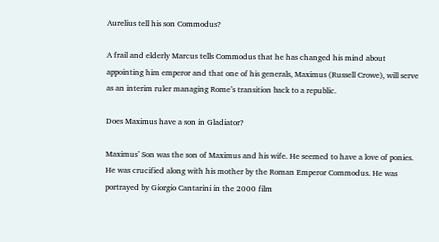Aurelius tell his son Commodus?

A frail and elderly Marcus tells Commodus that he has changed his mind about appointing him emperor and that one of his generals, Maximus (Russell Crowe), will serve as an interim ruler managing Rome’s transition back to a republic.

Does Maximus have a son in Gladiator?

Maximus’ Son was the son of Maximus and his wife. He seemed to have a love of ponies. He was crucified along with his mother by the Roman Emperor Commodus. He was portrayed by Giorgio Cantarini in the 2000 film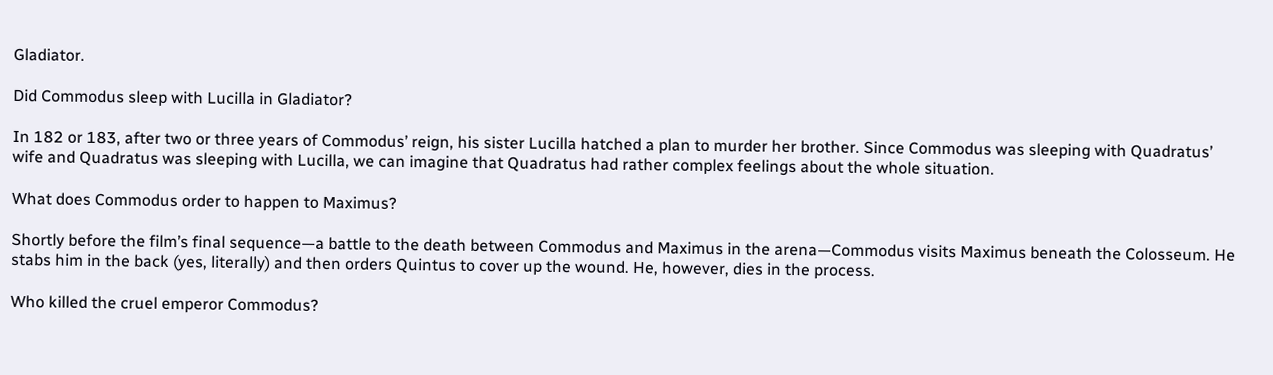Gladiator.

Did Commodus sleep with Lucilla in Gladiator?

In 182 or 183, after two or three years of Commodus’ reign, his sister Lucilla hatched a plan to murder her brother. Since Commodus was sleeping with Quadratus’ wife and Quadratus was sleeping with Lucilla, we can imagine that Quadratus had rather complex feelings about the whole situation.

What does Commodus order to happen to Maximus?

Shortly before the film’s final sequence—a battle to the death between Commodus and Maximus in the arena—Commodus visits Maximus beneath the Colosseum. He stabs him in the back (yes, literally) and then orders Quintus to cover up the wound. He, however, dies in the process.

Who killed the cruel emperor Commodus?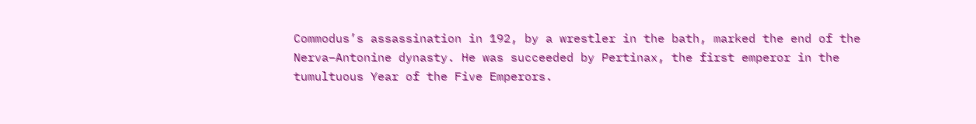Commodus’s assassination in 192, by a wrestler in the bath, marked the end of the Nerva–Antonine dynasty. He was succeeded by Pertinax, the first emperor in the tumultuous Year of the Five Emperors.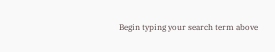Begin typing your search term above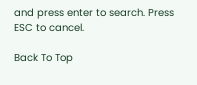and press enter to search. Press ESC to cancel.

Back To Top